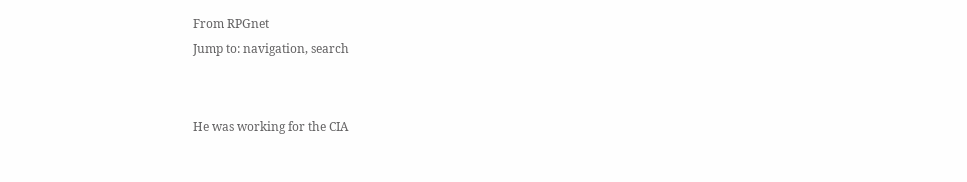From RPGnet
Jump to: navigation, search


He was working for the CIA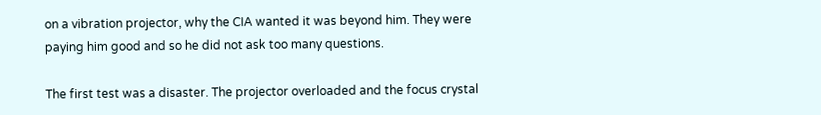on a vibration projector, why the CIA wanted it was beyond him. They were paying him good and so he did not ask too many questions.

The first test was a disaster. The projector overloaded and the focus crystal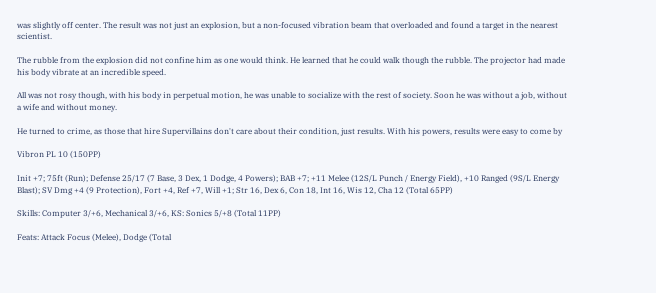was slightly off center. The result was not just an explosion, but a non-focused vibration beam that overloaded and found a target in the nearest scientist.

The rubble from the explosion did not confine him as one would think. He learned that he could walk though the rubble. The projector had made his body vibrate at an incredible speed.

All was not rosy though, with his body in perpetual motion, he was unable to socialize with the rest of society. Soon he was without a job, without a wife and without money.

He turned to crime, as those that hire Supervillains don't care about their condition, just results. With his powers, results were easy to come by

Vibron PL 10 (150PP)

Init +7; 75ft (Run); Defense 25/17 (7 Base, 3 Dex, 1 Dodge, 4 Powers); BAB +7; +11 Melee (12S/L Punch / Energy Field), +10 Ranged (9S/L Energy Blast); SV Dmg +4 (9 Protection), Fort +4, Ref +7, Will +1; Str 16, Dex 6, Con 18, Int 16, Wis 12, Cha 12 (Total 65PP)

Skills: Computer 3/+6, Mechanical 3/+6, KS: Sonics 5/+8 (Total 11PP)

Feats: Attack Focus (Melee), Dodge (Total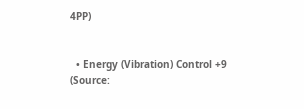4PP)


  • Energy (Vibration) Control +9 (Source: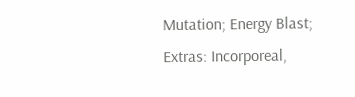Mutation; Energy Blast; Extras: Incorporeal,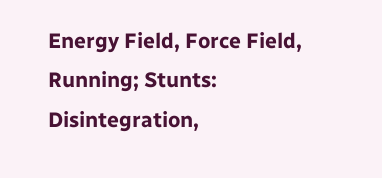Energy Field, Force Field, Running; Stunts: Disintegration,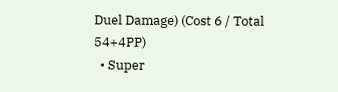Duel Damage) (Cost 6 / Total 54+4PP)
  • Super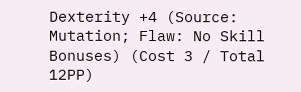Dexterity +4 (Source: Mutation; Flaw: No Skill Bonuses) (Cost 3 / Total 12PP)